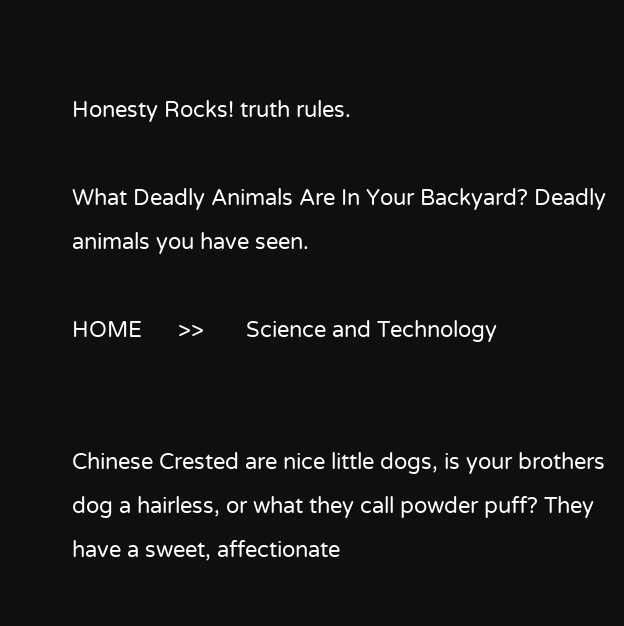Honesty Rocks! truth rules.

What Deadly Animals Are In Your Backyard? Deadly animals you have seen.

HOME      >>       Science and Technology


Chinese Crested are nice little dogs, is your brothers dog a hairless, or what they call powder puff? They have a sweet, affectionate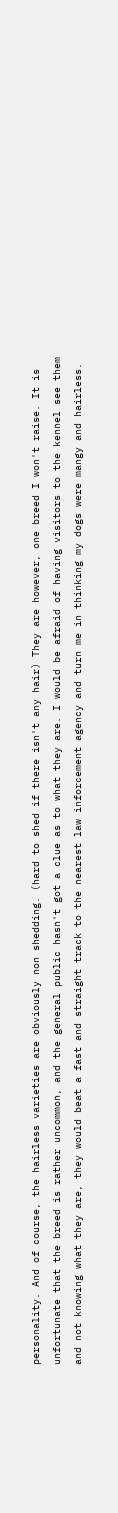personality. And of course, the hairless varieties are obviously non shedding. (hard to shed if there isn't any hair) They are however, one breed I won't raise. It is unfortunate that the breed is rather uncommon, and the general public hasn't got a clue as to what they are. I would be afraid of having visitors to the kennel see them and not knowing what they are, they would beat a fast and straight track to the nearest law inforcement agency and turn me in thinking my dogs were mangy and hairless.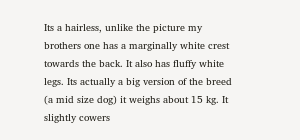Its a hairless, unlike the picture my brothers one has a marginally white crest towards the back. It also has fluffy white legs. Its actually a big version of the breed (a mid size dog) it weighs about 15 kg. It slightly cowers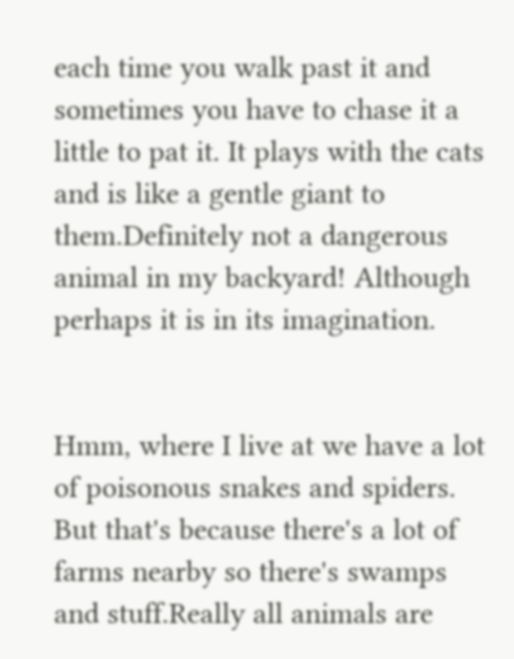each time you walk past it and sometimes you have to chase it a little to pat it. It plays with the cats and is like a gentle giant to them.Definitely not a dangerous animal in my backyard! Although perhaps it is in its imagination.


Hmm, where I live at we have a lot of poisonous snakes and spiders. But that's because there's a lot of farms nearby so there's swamps and stuff.Really all animals are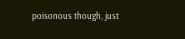poisonous though, just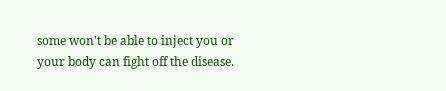some won't be able to inject you or your body can fight off the disease.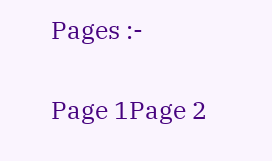Pages :-

Page 1Page 2